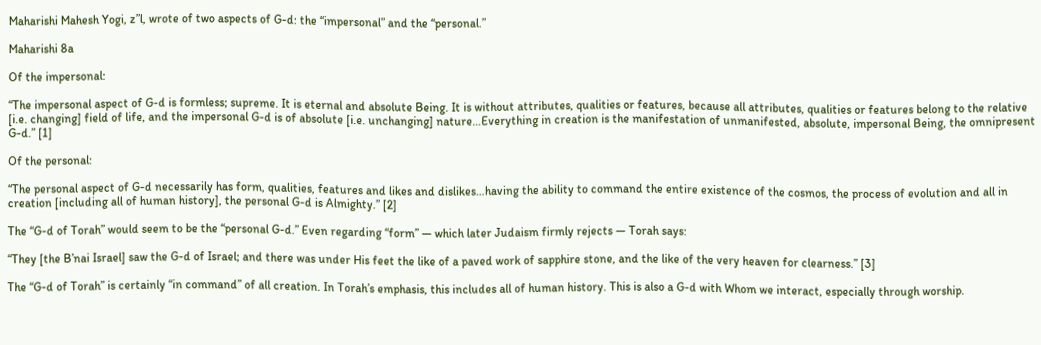Maharishi Mahesh Yogi, z”l, wrote of two aspects of G-d: the “impersonal” and the “personal.”

Maharishi 8a

Of the impersonal:

“The impersonal aspect of G-d is formless; supreme. It is eternal and absolute Being. It is without attributes, qualities or features, because all attributes, qualities or features belong to the relative [i.e. changing] field of life, and the impersonal G-d is of absolute [i.e. unchanging] nature…Everything in creation is the manifestation of unmanifested, absolute, impersonal Being, the omnipresent G-d.” [1]

Of the personal:

“The personal aspect of G-d necessarily has form, qualities, features and likes and dislikes…having the ability to command the entire existence of the cosmos, the process of evolution and all in creation [including all of human history], the personal G-d is Almighty.” [2]

The “G-d of Torah” would seem to be the “personal G-d.” Even regarding “form” — which later Judaism firmly rejects — Torah says:

“They [the B’nai Israel] saw the G-d of Israel; and there was under His feet the like of a paved work of sapphire stone, and the like of the very heaven for clearness.” [3]

The “G-d of Torah” is certainly “in command” of all creation. In Torah’s emphasis, this includes all of human history. This is also a G-d with Whom we interact, especially through worship.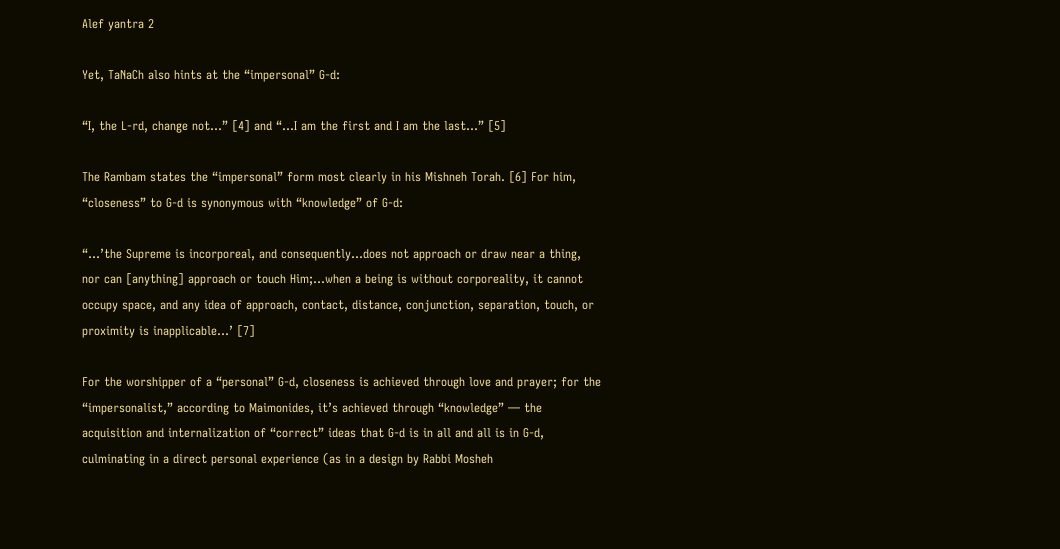Alef yantra 2

Yet, TaNaCh also hints at the “impersonal” G-d:

“I, the L-rd, change not…” [4] and “…I am the first and I am the last…” [5]

The Rambam states the “impersonal” form most clearly in his Mishneh Torah. [6] For him, “closeness” to G-d is synonymous with “knowledge” of G-d:

“…’the Supreme is incorporeal, and consequently…does not approach or draw near a thing, nor can [anything] approach or touch Him;…when a being is without corporeality, it cannot occupy space, and any idea of approach, contact, distance, conjunction, separation, touch, or proximity is inapplicable…’ [7]

For the worshipper of a “personal” G-d, closeness is achieved through love and prayer; for the “impersonalist,” according to Maimonides, it’s achieved through “knowledge” — the acquisition and internalization of “correct” ideas that G-d is in all and all is in G-d, culminating in a direct personal experience (as in a design by Rabbi Mosheh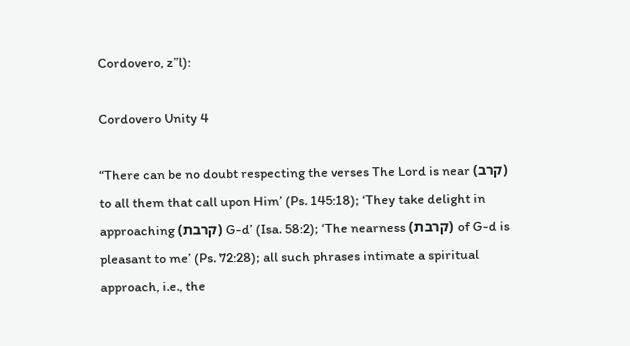Cordovero, z”l):

Cordovero Unity 4

“There can be no doubt respecting the verses The Lord is near (קרב) to all them that call upon Him’ (Ps. 145:18); ‘They take delight in approaching (קרבת) G-d’ (Isa. 58:2); ‘The nearness (קרבת) of G-d is pleasant to me’ (Ps. 72:28); all such phrases intimate a spiritual approach, i.e., the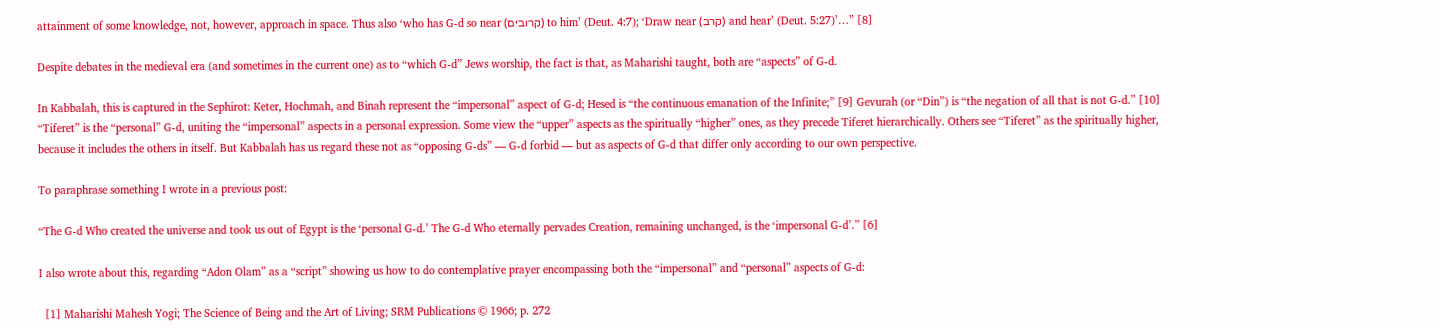attainment of some knowledge, not, however, approach in space. Thus also ‘who has G-d so near (קרובים) to him’ (Deut. 4:7); ‘Draw near (קרב) and hear’ (Deut. 5:27)’…” [8]

Despite debates in the medieval era (and sometimes in the current one) as to “which G-d” Jews worship, the fact is that, as Maharishi taught, both are “aspects” of G-d.

In Kabbalah, this is captured in the Sephirot: Keter, Hochmah, and Binah represent the “impersonal” aspect of G-d; Hesed is “the continuous emanation of the Infinite;” [9] Gevurah (or “Din”) is “the negation of all that is not G-d.” [10] “Tiferet” is the “personal” G-d, uniting the “impersonal” aspects in a personal expression. Some view the “upper” aspects as the spiritually “higher” ones, as they precede Tiferet hierarchically. Others see “Tiferet” as the spiritually higher, because it includes the others in itself. But Kabbalah has us regard these not as “opposing G-ds” — G-d forbid — but as aspects of G-d that differ only according to our own perspective.

To paraphrase something I wrote in a previous post:

“The G-d Who created the universe and took us out of Egypt is the ‘personal G-d.’ The G-d Who eternally pervades Creation, remaining unchanged, is the ‘impersonal G-d’.” [6]

I also wrote about this, regarding “Adon Olam” as a “script” showing us how to do contemplative prayer encompassing both the “impersonal” and “personal” aspects of G-d:

  [1] Maharishi Mahesh Yogi; The Science of Being and the Art of Living; SRM Publications © 1966; p. 272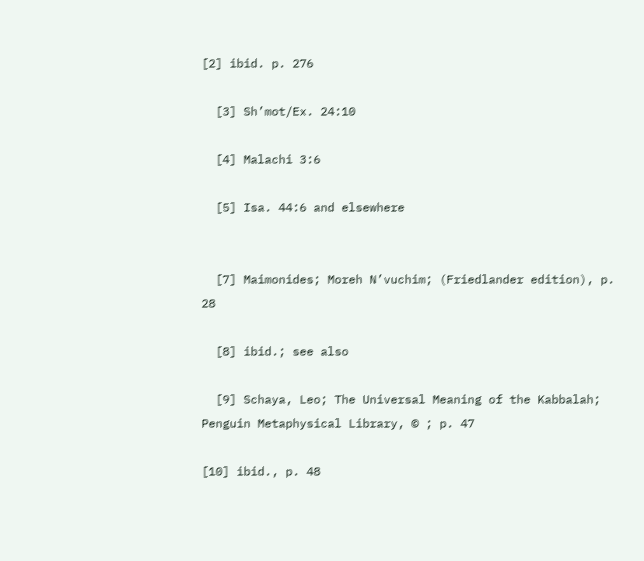[2] ibid. p. 276

  [3] Sh’mot/Ex. 24:10

  [4] Malachi 3:6

  [5] Isa. 44:6 and elsewhere


  [7] Maimonides; Moreh N’vuchim; (Friedlander edition), p. 28

  [8] ibid.; see also

  [9] Schaya, Leo; The Universal Meaning of the Kabbalah; Penguin Metaphysical Library, © ; p. 47

[10] ibid., p. 48